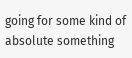going for some kind of absolute something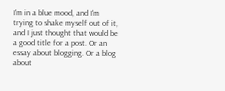I'm in a blue mood, and I'm trying to shake myself out of it, and I just thought that would be a good title for a post. Or an essay about blogging. Or a blog about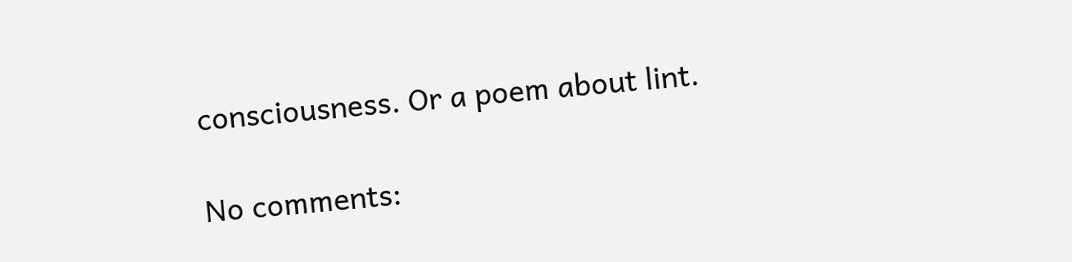consciousness. Or a poem about lint.

No comments: